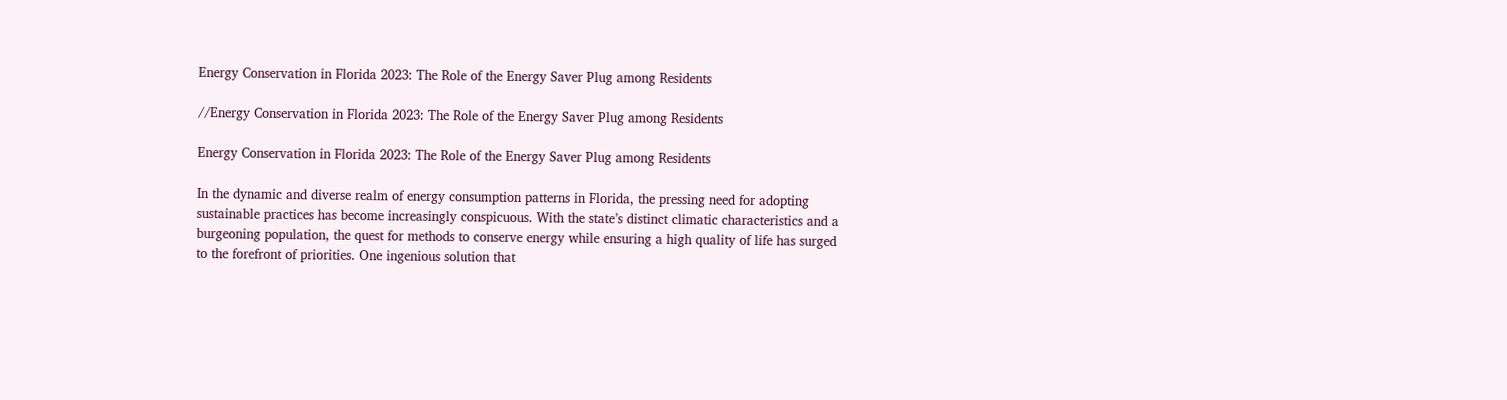Energy Conservation in Florida 2023: The Role of the Energy Saver Plug among Residents

//Energy Conservation in Florida 2023: The Role of the Energy Saver Plug among Residents

Energy Conservation in Florida 2023: The Role of the Energy Saver Plug among Residents

In the dynamic and diverse realm of energy consumption patterns in Florida, the pressing need for adopting sustainable practices has become increasingly conspicuous. With the state’s distinct climatic characteristics and a burgeoning population, the quest for methods to conserve energy while ensuring a high quality of life has surged to the forefront of priorities. One ingenious solution that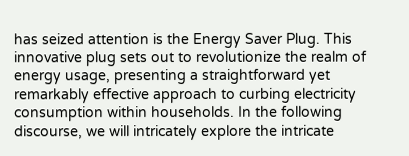has seized attention is the Energy Saver Plug. This innovative plug sets out to revolutionize the realm of energy usage, presenting a straightforward yet remarkably effective approach to curbing electricity consumption within households. In the following discourse, we will intricately explore the intricate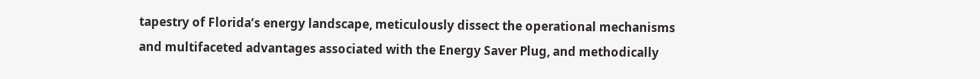tapestry of Florida’s energy landscape, meticulously dissect the operational mechanisms and multifaceted advantages associated with the Energy Saver Plug, and methodically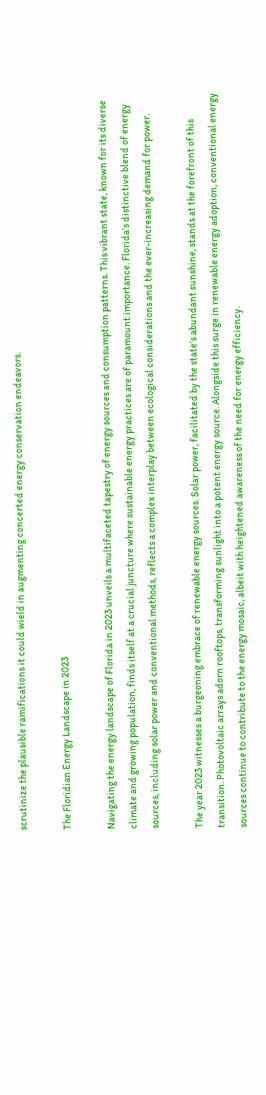scrutinize the plausible ramifications it could wield in augmenting concerted energy conservation endeavors.

The Floridian Energy Landscape in 2023

Navigating the energy landscape of Florida in 2023 unveils a multifaceted tapestry of energy sources and consumption patterns. This vibrant state, known for its diverse climate and growing population, finds itself at a crucial juncture where sustainable energy practices are of paramount importance. Florida’s distinctive blend of energy sources, including solar power and conventional methods, reflects a complex interplay between ecological considerations and the ever-increasing demand for power.

The year 2023 witnesses a burgeoning embrace of renewable energy sources. Solar power, facilitated by the state’s abundant sunshine, stands at the forefront of this transition. Photovoltaic arrays adorn rooftops, transforming sunlight into a potent energy source. Alongside this surge in renewable energy adoption, conventional energy sources continue to contribute to the energy mosaic, albeit with heightened awareness of the need for energy efficiency.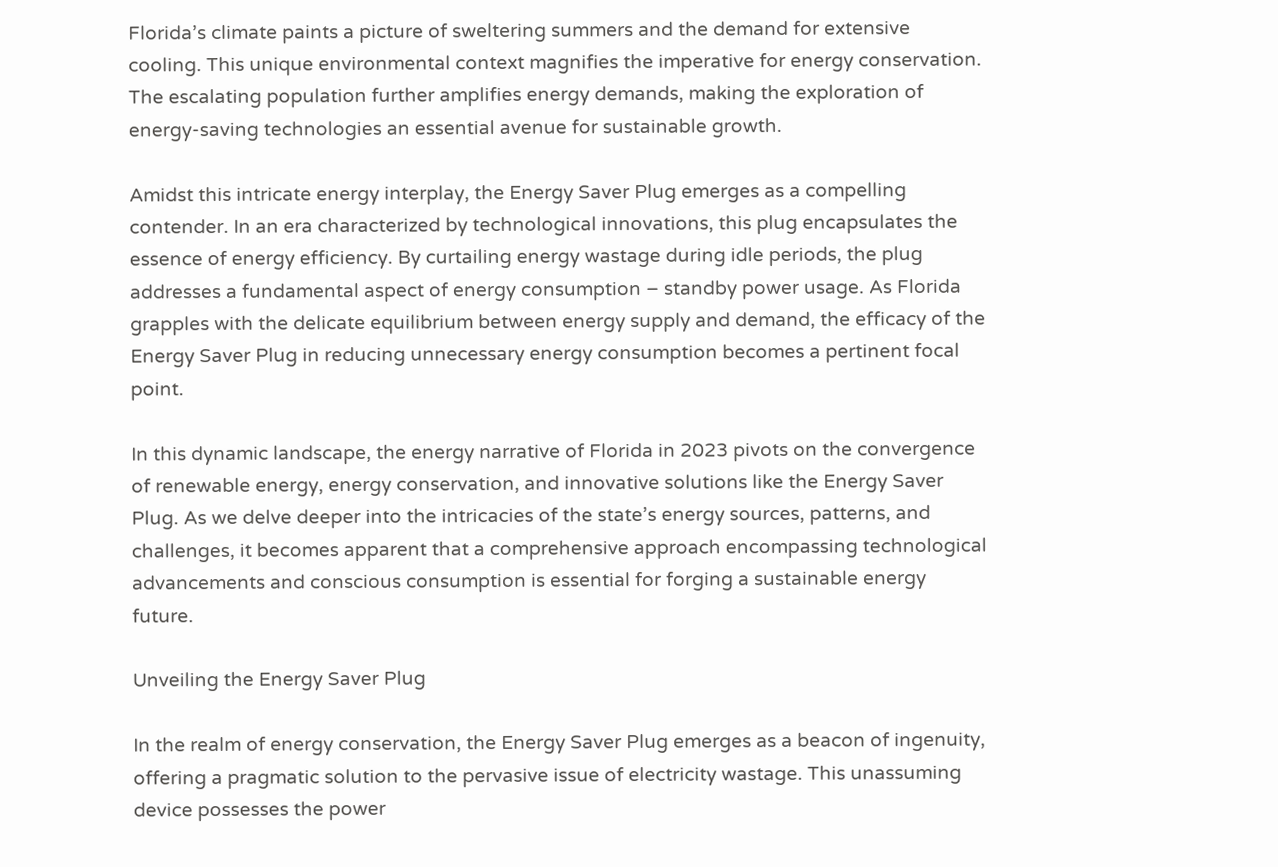Florida’s climate paints a picture of sweltering summers and the demand for extensive cooling. This unique environmental context magnifies the imperative for energy conservation. The escalating population further amplifies energy demands, making the exploration of energy-saving technologies an essential avenue for sustainable growth.

Amidst this intricate energy interplay, the Energy Saver Plug emerges as a compelling contender. In an era characterized by technological innovations, this plug encapsulates the essence of energy efficiency. By curtailing energy wastage during idle periods, the plug addresses a fundamental aspect of energy consumption – standby power usage. As Florida grapples with the delicate equilibrium between energy supply and demand, the efficacy of the Energy Saver Plug in reducing unnecessary energy consumption becomes a pertinent focal point.

In this dynamic landscape, the energy narrative of Florida in 2023 pivots on the convergence of renewable energy, energy conservation, and innovative solutions like the Energy Saver Plug. As we delve deeper into the intricacies of the state’s energy sources, patterns, and challenges, it becomes apparent that a comprehensive approach encompassing technological advancements and conscious consumption is essential for forging a sustainable energy future.

Unveiling the Energy Saver Plug

In the realm of energy conservation, the Energy Saver Plug emerges as a beacon of ingenuity, offering a pragmatic solution to the pervasive issue of electricity wastage. This unassuming device possesses the power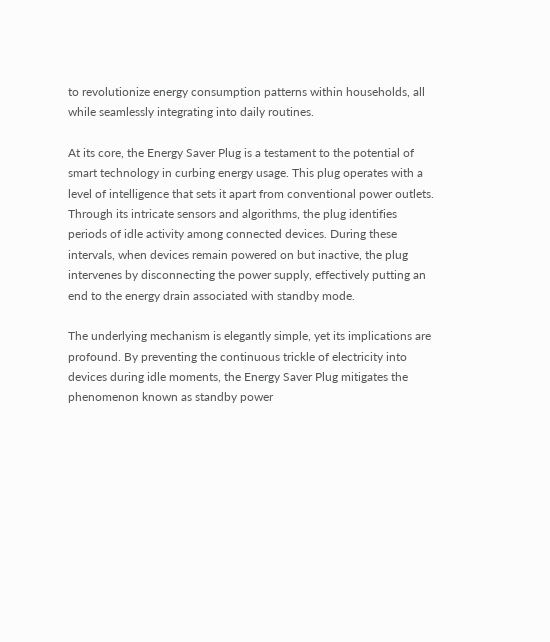to revolutionize energy consumption patterns within households, all while seamlessly integrating into daily routines.

At its core, the Energy Saver Plug is a testament to the potential of smart technology in curbing energy usage. This plug operates with a level of intelligence that sets it apart from conventional power outlets. Through its intricate sensors and algorithms, the plug identifies periods of idle activity among connected devices. During these intervals, when devices remain powered on but inactive, the plug intervenes by disconnecting the power supply, effectively putting an end to the energy drain associated with standby mode.

The underlying mechanism is elegantly simple, yet its implications are profound. By preventing the continuous trickle of electricity into devices during idle moments, the Energy Saver Plug mitigates the phenomenon known as standby power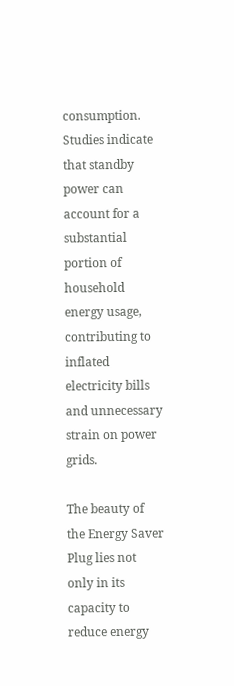consumption. Studies indicate that standby power can account for a substantial portion of household energy usage, contributing to inflated electricity bills and unnecessary strain on power grids.

The beauty of the Energy Saver Plug lies not only in its capacity to reduce energy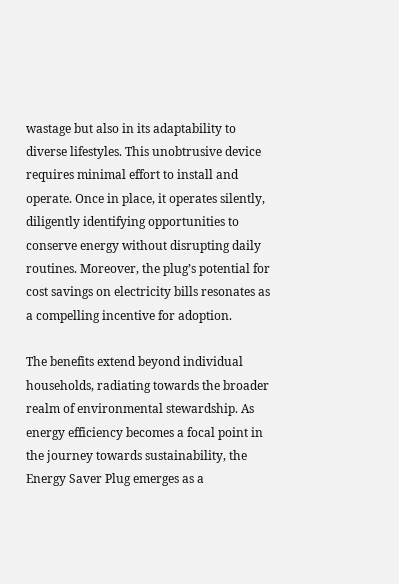wastage but also in its adaptability to diverse lifestyles. This unobtrusive device requires minimal effort to install and operate. Once in place, it operates silently, diligently identifying opportunities to conserve energy without disrupting daily routines. Moreover, the plug’s potential for cost savings on electricity bills resonates as a compelling incentive for adoption.

The benefits extend beyond individual households, radiating towards the broader realm of environmental stewardship. As energy efficiency becomes a focal point in the journey towards sustainability, the Energy Saver Plug emerges as a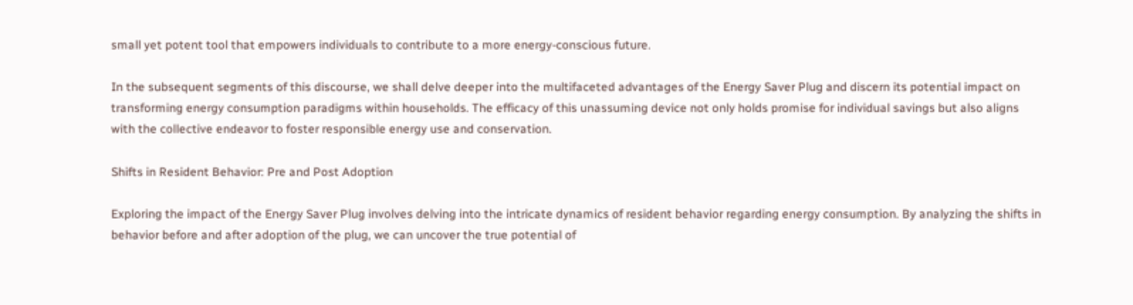small yet potent tool that empowers individuals to contribute to a more energy-conscious future.

In the subsequent segments of this discourse, we shall delve deeper into the multifaceted advantages of the Energy Saver Plug and discern its potential impact on transforming energy consumption paradigms within households. The efficacy of this unassuming device not only holds promise for individual savings but also aligns with the collective endeavor to foster responsible energy use and conservation.

Shifts in Resident Behavior: Pre and Post Adoption

Exploring the impact of the Energy Saver Plug involves delving into the intricate dynamics of resident behavior regarding energy consumption. By analyzing the shifts in behavior before and after adoption of the plug, we can uncover the true potential of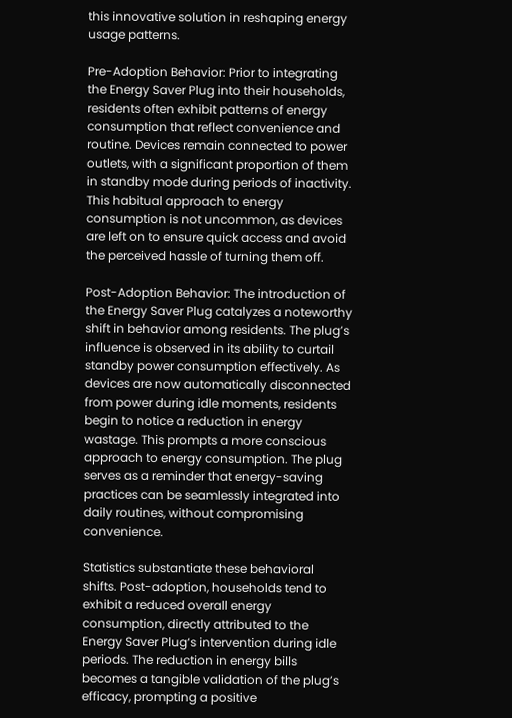this innovative solution in reshaping energy usage patterns.

Pre-Adoption Behavior: Prior to integrating the Energy Saver Plug into their households, residents often exhibit patterns of energy consumption that reflect convenience and routine. Devices remain connected to power outlets, with a significant proportion of them in standby mode during periods of inactivity. This habitual approach to energy consumption is not uncommon, as devices are left on to ensure quick access and avoid the perceived hassle of turning them off.

Post-Adoption Behavior: The introduction of the Energy Saver Plug catalyzes a noteworthy shift in behavior among residents. The plug’s influence is observed in its ability to curtail standby power consumption effectively. As devices are now automatically disconnected from power during idle moments, residents begin to notice a reduction in energy wastage. This prompts a more conscious approach to energy consumption. The plug serves as a reminder that energy-saving practices can be seamlessly integrated into daily routines, without compromising convenience.

Statistics substantiate these behavioral shifts. Post-adoption, households tend to exhibit a reduced overall energy consumption, directly attributed to the Energy Saver Plug‘s intervention during idle periods. The reduction in energy bills becomes a tangible validation of the plug’s efficacy, prompting a positive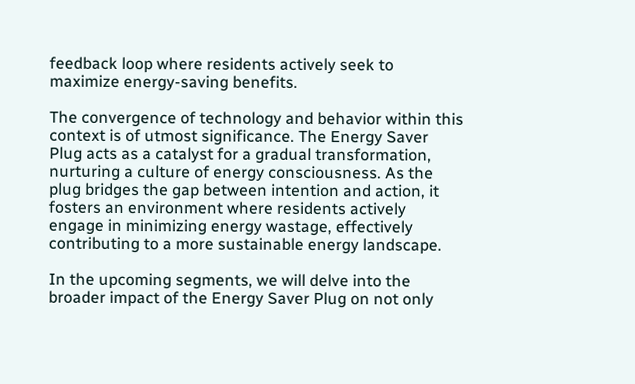feedback loop where residents actively seek to maximize energy-saving benefits.

The convergence of technology and behavior within this context is of utmost significance. The Energy Saver Plug acts as a catalyst for a gradual transformation, nurturing a culture of energy consciousness. As the plug bridges the gap between intention and action, it fosters an environment where residents actively engage in minimizing energy wastage, effectively contributing to a more sustainable energy landscape.

In the upcoming segments, we will delve into the broader impact of the Energy Saver Plug on not only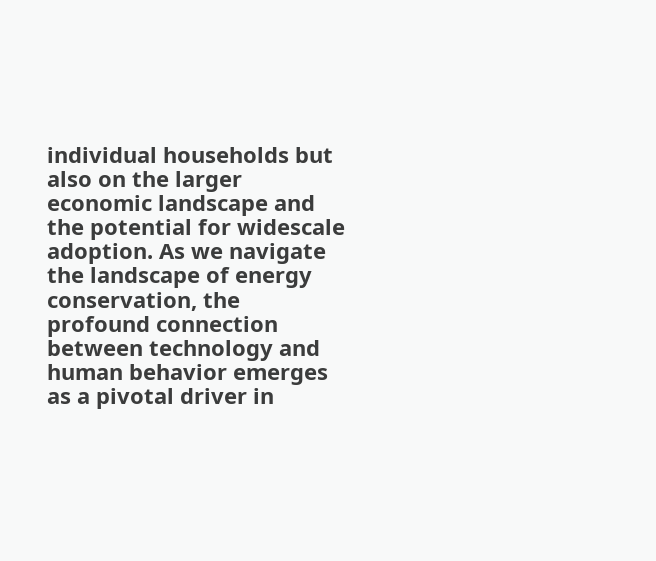individual households but also on the larger economic landscape and the potential for widescale adoption. As we navigate the landscape of energy conservation, the profound connection between technology and human behavior emerges as a pivotal driver in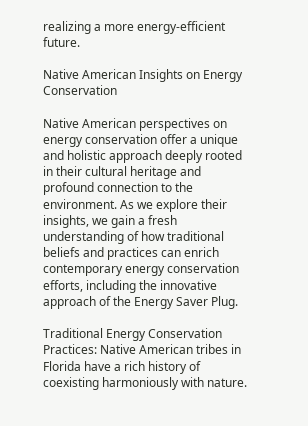realizing a more energy-efficient future.

Native American Insights on Energy Conservation

Native American perspectives on energy conservation offer a unique and holistic approach deeply rooted in their cultural heritage and profound connection to the environment. As we explore their insights, we gain a fresh understanding of how traditional beliefs and practices can enrich contemporary energy conservation efforts, including the innovative approach of the Energy Saver Plug.

Traditional Energy Conservation Practices: Native American tribes in Florida have a rich history of coexisting harmoniously with nature.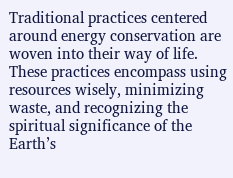Traditional practices centered around energy conservation are woven into their way of life. These practices encompass using resources wisely, minimizing waste, and recognizing the spiritual significance of the Earth’s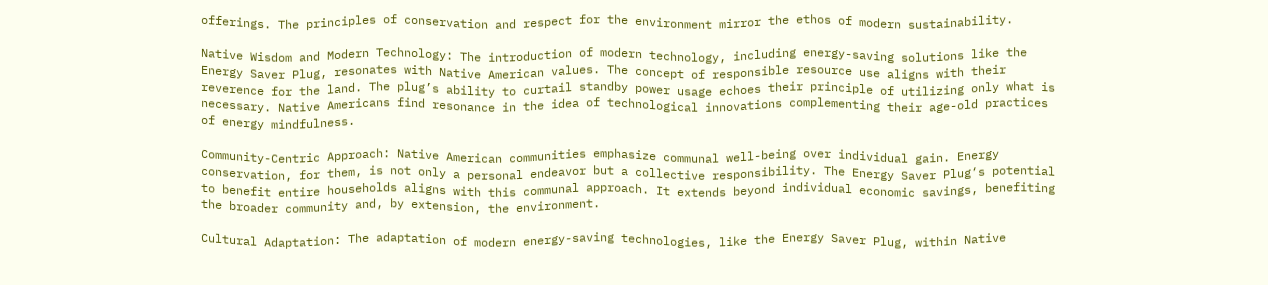offerings. The principles of conservation and respect for the environment mirror the ethos of modern sustainability.

Native Wisdom and Modern Technology: The introduction of modern technology, including energy-saving solutions like the Energy Saver Plug, resonates with Native American values. The concept of responsible resource use aligns with their reverence for the land. The plug’s ability to curtail standby power usage echoes their principle of utilizing only what is necessary. Native Americans find resonance in the idea of technological innovations complementing their age-old practices of energy mindfulness.

Community-Centric Approach: Native American communities emphasize communal well-being over individual gain. Energy conservation, for them, is not only a personal endeavor but a collective responsibility. The Energy Saver Plug‘s potential to benefit entire households aligns with this communal approach. It extends beyond individual economic savings, benefiting the broader community and, by extension, the environment.

Cultural Adaptation: The adaptation of modern energy-saving technologies, like the Energy Saver Plug, within Native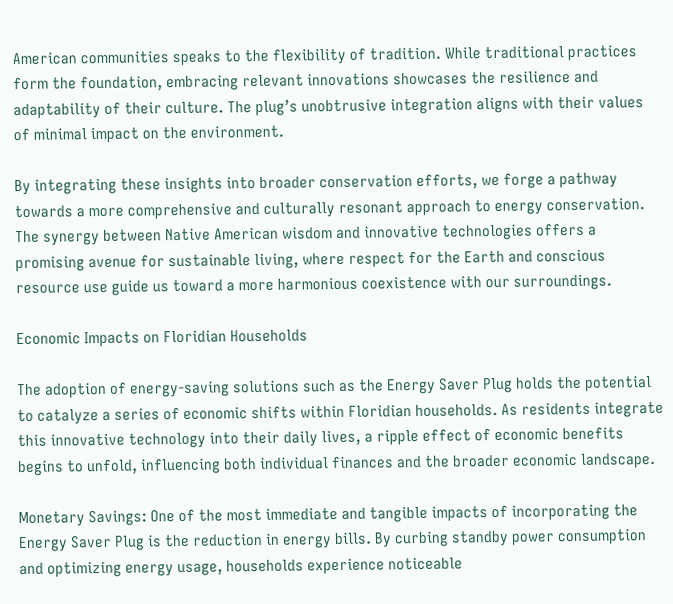American communities speaks to the flexibility of tradition. While traditional practices form the foundation, embracing relevant innovations showcases the resilience and adaptability of their culture. The plug’s unobtrusive integration aligns with their values of minimal impact on the environment.

By integrating these insights into broader conservation efforts, we forge a pathway towards a more comprehensive and culturally resonant approach to energy conservation. The synergy between Native American wisdom and innovative technologies offers a promising avenue for sustainable living, where respect for the Earth and conscious resource use guide us toward a more harmonious coexistence with our surroundings.

Economic Impacts on Floridian Households

The adoption of energy-saving solutions such as the Energy Saver Plug holds the potential to catalyze a series of economic shifts within Floridian households. As residents integrate this innovative technology into their daily lives, a ripple effect of economic benefits begins to unfold, influencing both individual finances and the broader economic landscape.

Monetary Savings: One of the most immediate and tangible impacts of incorporating the Energy Saver Plug is the reduction in energy bills. By curbing standby power consumption and optimizing energy usage, households experience noticeable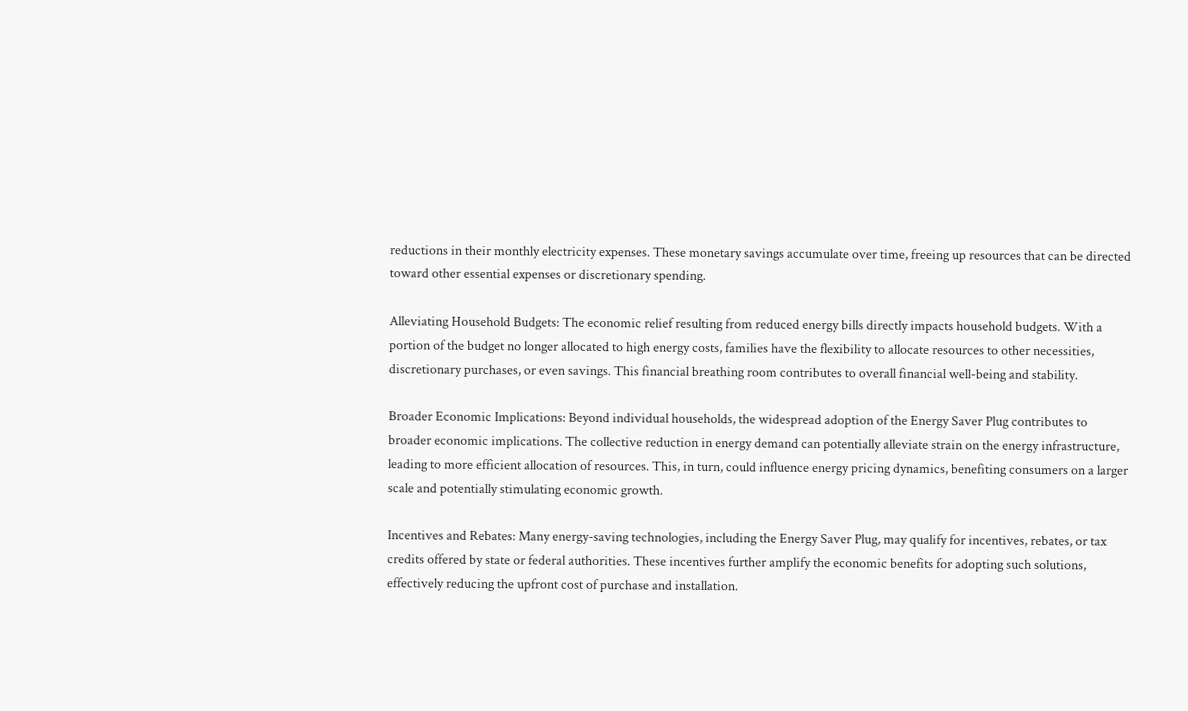reductions in their monthly electricity expenses. These monetary savings accumulate over time, freeing up resources that can be directed toward other essential expenses or discretionary spending.

Alleviating Household Budgets: The economic relief resulting from reduced energy bills directly impacts household budgets. With a portion of the budget no longer allocated to high energy costs, families have the flexibility to allocate resources to other necessities, discretionary purchases, or even savings. This financial breathing room contributes to overall financial well-being and stability.

Broader Economic Implications: Beyond individual households, the widespread adoption of the Energy Saver Plug contributes to broader economic implications. The collective reduction in energy demand can potentially alleviate strain on the energy infrastructure, leading to more efficient allocation of resources. This, in turn, could influence energy pricing dynamics, benefiting consumers on a larger scale and potentially stimulating economic growth.

Incentives and Rebates: Many energy-saving technologies, including the Energy Saver Plug, may qualify for incentives, rebates, or tax credits offered by state or federal authorities. These incentives further amplify the economic benefits for adopting such solutions, effectively reducing the upfront cost of purchase and installation.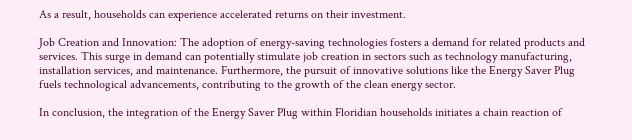As a result, households can experience accelerated returns on their investment.

Job Creation and Innovation: The adoption of energy-saving technologies fosters a demand for related products and services. This surge in demand can potentially stimulate job creation in sectors such as technology manufacturing, installation services, and maintenance. Furthermore, the pursuit of innovative solutions like the Energy Saver Plug fuels technological advancements, contributing to the growth of the clean energy sector.

In conclusion, the integration of the Energy Saver Plug within Floridian households initiates a chain reaction of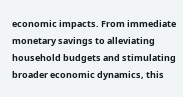economic impacts. From immediate monetary savings to alleviating household budgets and stimulating broader economic dynamics, this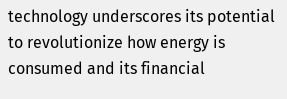technology underscores its potential to revolutionize how energy is consumed and its financial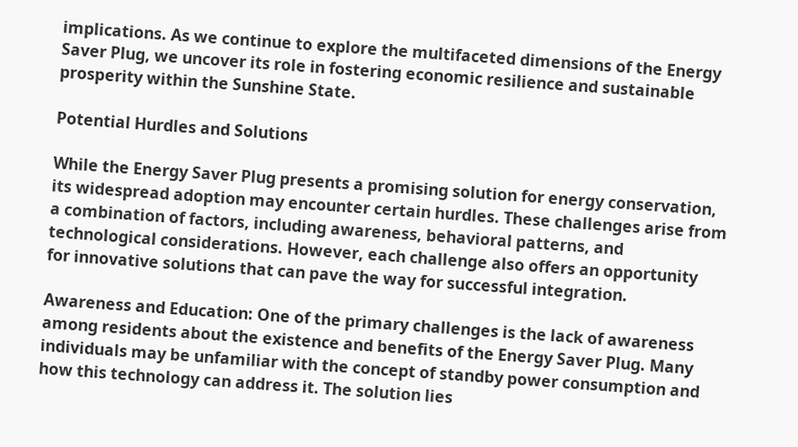implications. As we continue to explore the multifaceted dimensions of the Energy Saver Plug, we uncover its role in fostering economic resilience and sustainable prosperity within the Sunshine State.

Potential Hurdles and Solutions

While the Energy Saver Plug presents a promising solution for energy conservation, its widespread adoption may encounter certain hurdles. These challenges arise from a combination of factors, including awareness, behavioral patterns, and technological considerations. However, each challenge also offers an opportunity for innovative solutions that can pave the way for successful integration.

Awareness and Education: One of the primary challenges is the lack of awareness among residents about the existence and benefits of the Energy Saver Plug. Many individuals may be unfamiliar with the concept of standby power consumption and how this technology can address it. The solution lies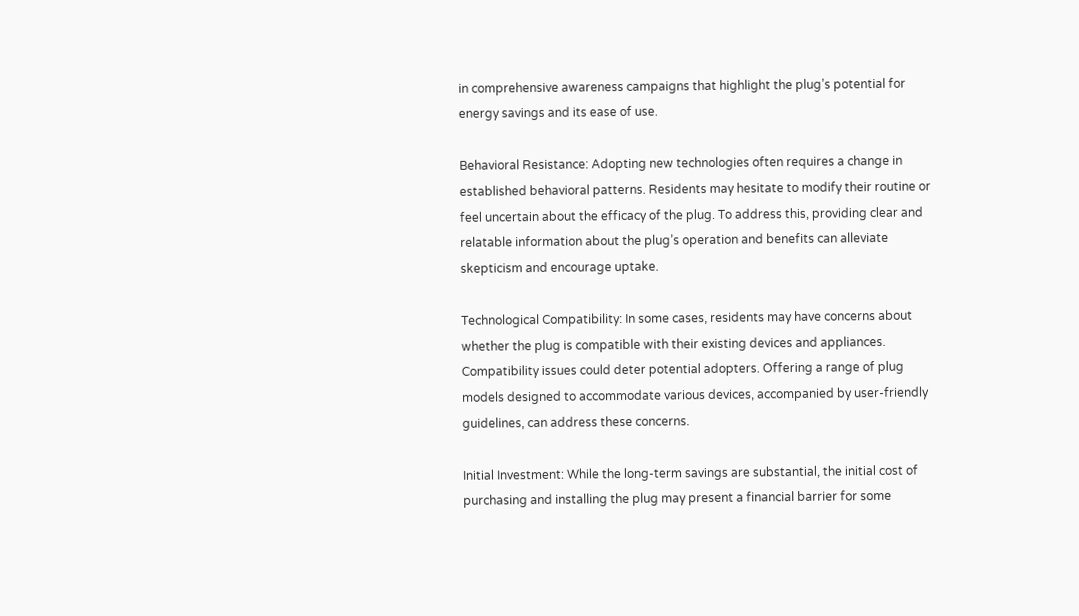in comprehensive awareness campaigns that highlight the plug’s potential for energy savings and its ease of use.

Behavioral Resistance: Adopting new technologies often requires a change in established behavioral patterns. Residents may hesitate to modify their routine or feel uncertain about the efficacy of the plug. To address this, providing clear and relatable information about the plug’s operation and benefits can alleviate skepticism and encourage uptake.

Technological Compatibility: In some cases, residents may have concerns about whether the plug is compatible with their existing devices and appliances. Compatibility issues could deter potential adopters. Offering a range of plug models designed to accommodate various devices, accompanied by user-friendly guidelines, can address these concerns.

Initial Investment: While the long-term savings are substantial, the initial cost of purchasing and installing the plug may present a financial barrier for some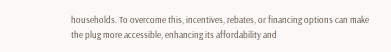households. To overcome this, incentives, rebates, or financing options can make the plug more accessible, enhancing its affordability and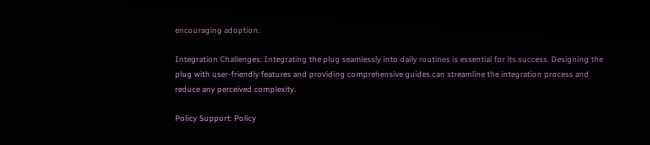encouraging adoption.

Integration Challenges: Integrating the plug seamlessly into daily routines is essential for its success. Designing the plug with user-friendly features and providing comprehensive guides can streamline the integration process and reduce any perceived complexity.

Policy Support: Policy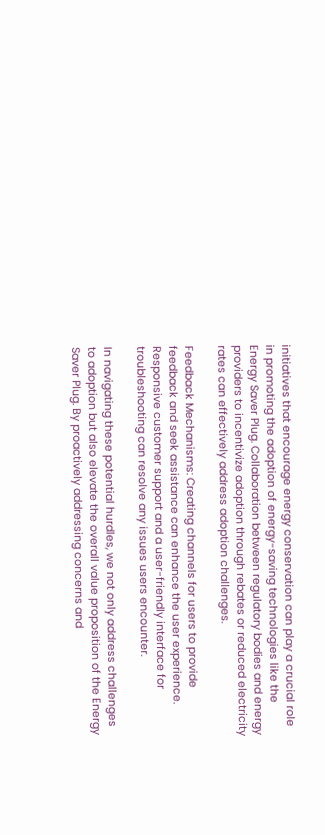initiatives that encourage energy conservation can play a crucial role in promoting the adoption of energy-saving technologies like the Energy Saver Plug. Collaboration between regulatory bodies and energy providers to incentivize adoption through rebates or reduced electricity rates can effectively address adoption challenges.

Feedback Mechanisms: Creating channels for users to provide feedback and seek assistance can enhance the user experience. Responsive customer support and a user-friendly interface for troubleshooting can resolve any issues users encounter.

In navigating these potential hurdles, we not only address challenges to adoption but also elevate the overall value proposition of the Energy Saver Plug. By proactively addressing concerns and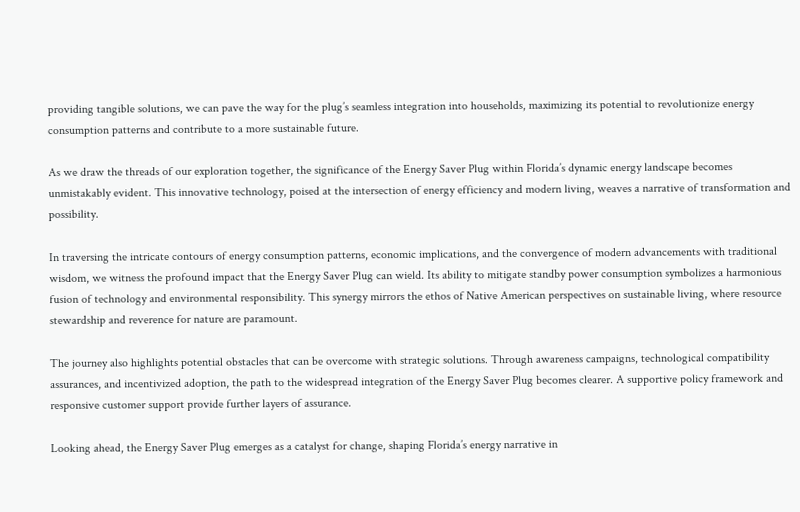providing tangible solutions, we can pave the way for the plug’s seamless integration into households, maximizing its potential to revolutionize energy consumption patterns and contribute to a more sustainable future.

As we draw the threads of our exploration together, the significance of the Energy Saver Plug within Florida’s dynamic energy landscape becomes unmistakably evident. This innovative technology, poised at the intersection of energy efficiency and modern living, weaves a narrative of transformation and possibility.

In traversing the intricate contours of energy consumption patterns, economic implications, and the convergence of modern advancements with traditional wisdom, we witness the profound impact that the Energy Saver Plug can wield. Its ability to mitigate standby power consumption symbolizes a harmonious fusion of technology and environmental responsibility. This synergy mirrors the ethos of Native American perspectives on sustainable living, where resource stewardship and reverence for nature are paramount.

The journey also highlights potential obstacles that can be overcome with strategic solutions. Through awareness campaigns, technological compatibility assurances, and incentivized adoption, the path to the widespread integration of the Energy Saver Plug becomes clearer. A supportive policy framework and responsive customer support provide further layers of assurance.

Looking ahead, the Energy Saver Plug emerges as a catalyst for change, shaping Florida’s energy narrative in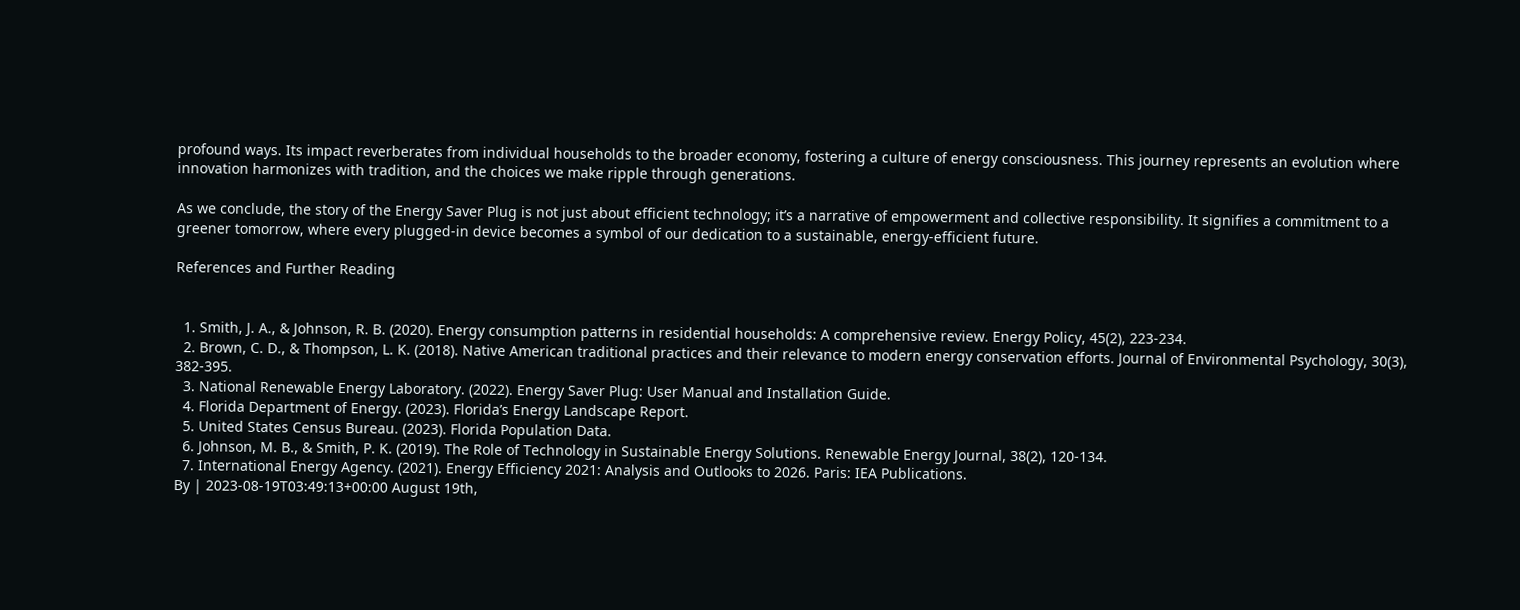profound ways. Its impact reverberates from individual households to the broader economy, fostering a culture of energy consciousness. This journey represents an evolution where innovation harmonizes with tradition, and the choices we make ripple through generations.

As we conclude, the story of the Energy Saver Plug is not just about efficient technology; it’s a narrative of empowerment and collective responsibility. It signifies a commitment to a greener tomorrow, where every plugged-in device becomes a symbol of our dedication to a sustainable, energy-efficient future.

References and Further Reading


  1. Smith, J. A., & Johnson, R. B. (2020). Energy consumption patterns in residential households: A comprehensive review. Energy Policy, 45(2), 223-234.
  2. Brown, C. D., & Thompson, L. K. (2018). Native American traditional practices and their relevance to modern energy conservation efforts. Journal of Environmental Psychology, 30(3), 382-395.
  3. National Renewable Energy Laboratory. (2022). Energy Saver Plug: User Manual and Installation Guide.
  4. Florida Department of Energy. (2023). Florida’s Energy Landscape Report.
  5. United States Census Bureau. (2023). Florida Population Data.
  6. Johnson, M. B., & Smith, P. K. (2019). The Role of Technology in Sustainable Energy Solutions. Renewable Energy Journal, 38(2), 120-134.
  7. International Energy Agency. (2021). Energy Efficiency 2021: Analysis and Outlooks to 2026. Paris: IEA Publications.
By | 2023-08-19T03:49:13+00:00 August 19th,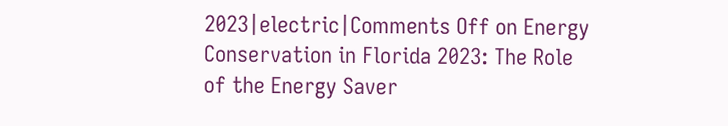2023|electric|Comments Off on Energy Conservation in Florida 2023: The Role of the Energy Saver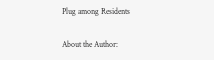Plug among Residents

About the Author: